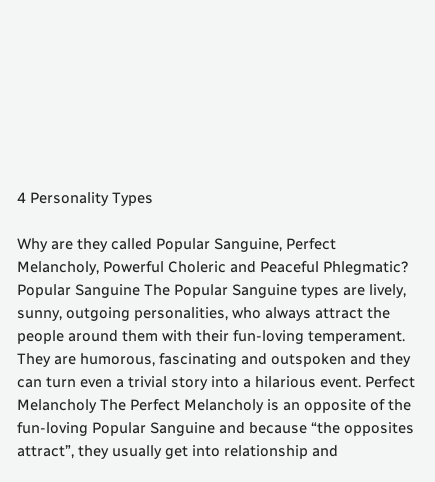4 Personality Types

Why are they called Popular Sanguine, Perfect Melancholy, Powerful Choleric and Peaceful Phlegmatic? Popular Sanguine The Popular Sanguine types are lively, sunny, outgoing personalities, who always attract the people around them with their fun-loving temperament. They are humorous, fascinating and outspoken and they can turn even a trivial story into a hilarious event. Perfect Melancholy The Perfect Melancholy is an opposite of the fun-loving Popular Sanguine and because “the opposites attract”, they usually get into relationship and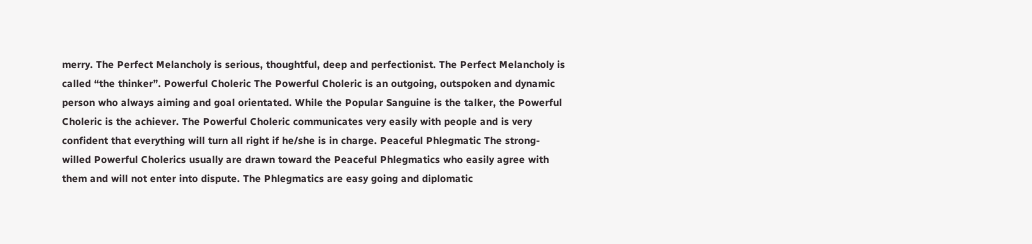merry. The Perfect Melancholy is serious, thoughtful, deep and perfectionist. The Perfect Melancholy is called “the thinker”. Powerful Choleric The Powerful Choleric is an outgoing, outspoken and dynamic person who always aiming and goal orientated. While the Popular Sanguine is the talker, the Powerful Choleric is the achiever. The Powerful Choleric communicates very easily with people and is very confident that everything will turn all right if he/she is in charge. Peaceful Phlegmatic The strong-willed Powerful Cholerics usually are drawn toward the Peaceful Phlegmatics who easily agree with them and will not enter into dispute. The Phlegmatics are easy going and diplomatic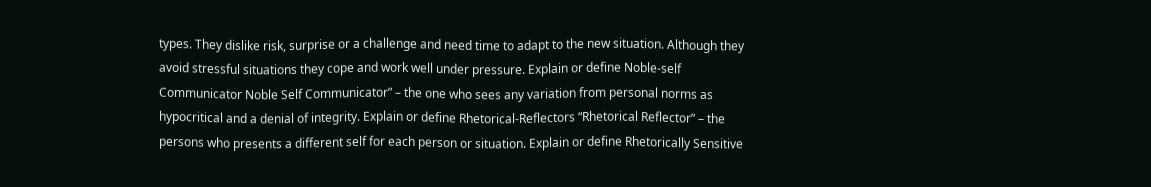types. They dislike risk, surprise or a challenge and need time to adapt to the new situation. Although they avoid stressful situations they cope and work well under pressure. Explain or define Noble-self Communicator Noble Self Communicator” – the one who sees any variation from personal norms as hypocritical and a denial of integrity. Explain or define Rhetorical-Reflectors “Rhetorical Reflector” – the persons who presents a different self for each person or situation. Explain or define Rhetorically Sensitive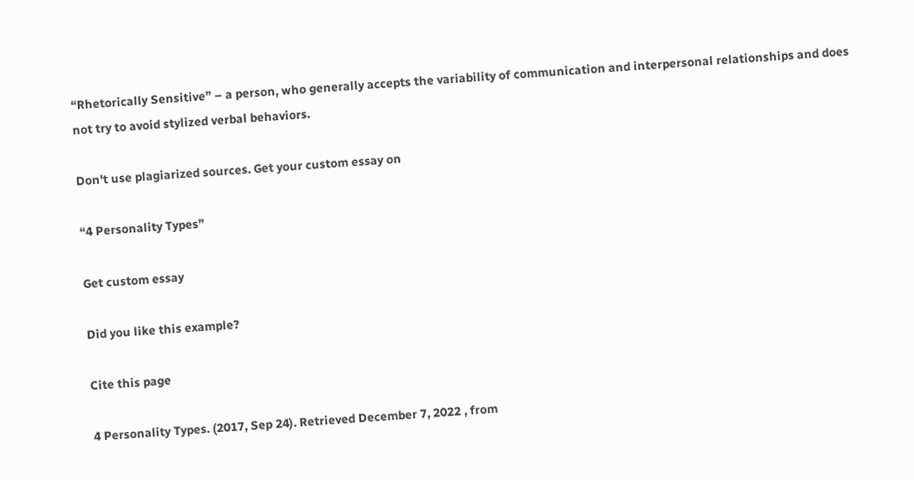“Rhetorically Sensitive” – a person, who generally accepts the variability of communication and interpersonal relationships and does not try to avoid stylized verbal behaviors.

Don't use plagiarized sources. Get your custom essay on

“4 Personality Types”

Get custom essay

Did you like this example?

Cite this page

4 Personality Types. (2017, Sep 24). Retrieved December 7, 2022 , from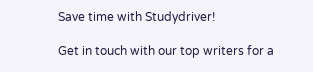Save time with Studydriver!

Get in touch with our top writers for a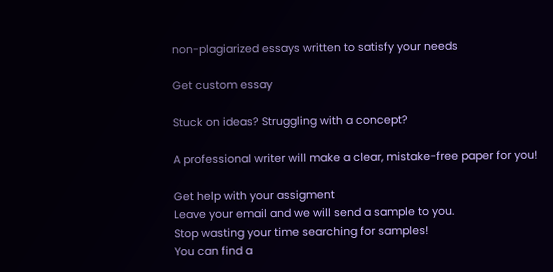non-plagiarized essays written to satisfy your needs

Get custom essay

Stuck on ideas? Struggling with a concept?

A professional writer will make a clear, mistake-free paper for you!

Get help with your assigment
Leave your email and we will send a sample to you.
Stop wasting your time searching for samples!
You can find a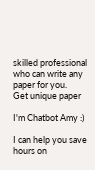skilled professional who can write any paper for you.
Get unique paper

I'm Chatbot Amy :)

I can help you save hours on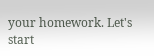your homework. Let's start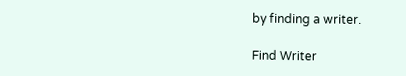by finding a writer.

Find Writer